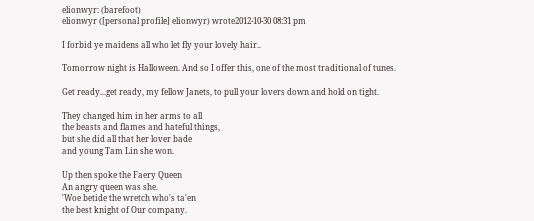elionwyr: (barefoot)
elionwyr ([personal profile] elionwyr) wrote2012-10-30 08:31 pm

I forbid ye maidens all who let fly your lovely hair..

Tomorrow night is Halloween. And so I offer this, one of the most traditional of tunes.

Get ready...get ready, my fellow Janets, to pull your lovers down and hold on tight.

They changed him in her arms to all
the beasts and flames and hateful things,
but she did all that her lover bade
and young Tam Lin she won.

Up then spoke the Faery Queen
An angry queen was she.
'Woe betide the wretch who's ta'en
the best knight of Our company.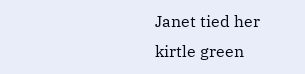Janet tied her kirtle green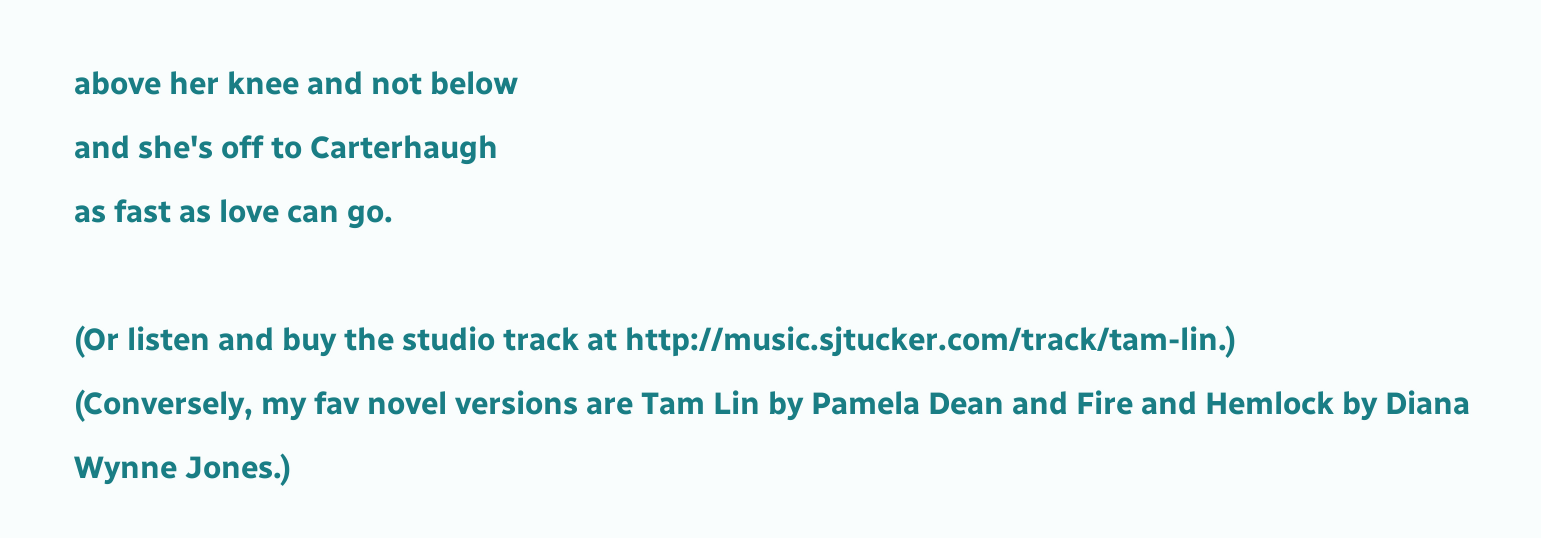above her knee and not below
and she's off to Carterhaugh
as fast as love can go.

(Or listen and buy the studio track at http://music.sjtucker.com/track/tam-lin.)
(Conversely, my fav novel versions are Tam Lin by Pamela Dean and Fire and Hemlock by Diana Wynne Jones.)